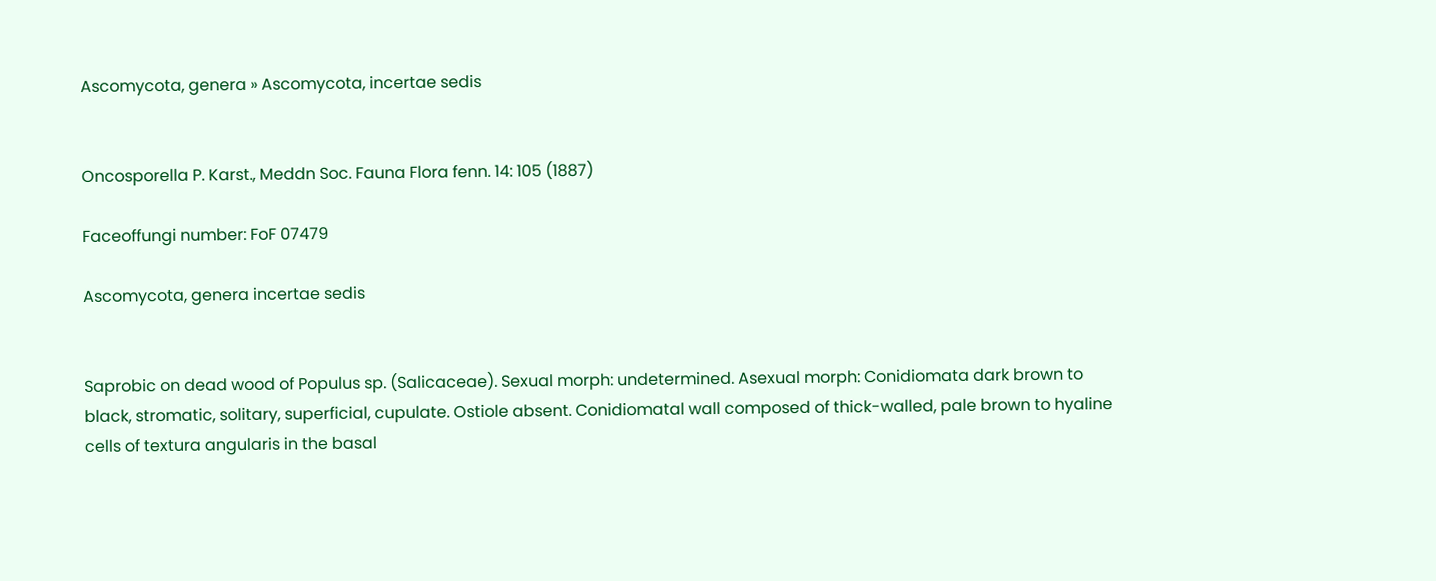Ascomycota, genera » Ascomycota, incertae sedis


Oncosporella P. Karst., Meddn Soc. Fauna Flora fenn. 14: 105 (1887)

Faceoffungi number: FoF 07479

Ascomycota, genera incertae sedis


Saprobic on dead wood of Populus sp. (Salicaceae). Sexual morph: undetermined. Asexual morph: Conidiomata dark brown to black, stromatic, solitary, superficial, cupulate. Ostiole absent. Conidiomatal wall composed of thick-walled, pale brown to hyaline cells of textura angularis in the basal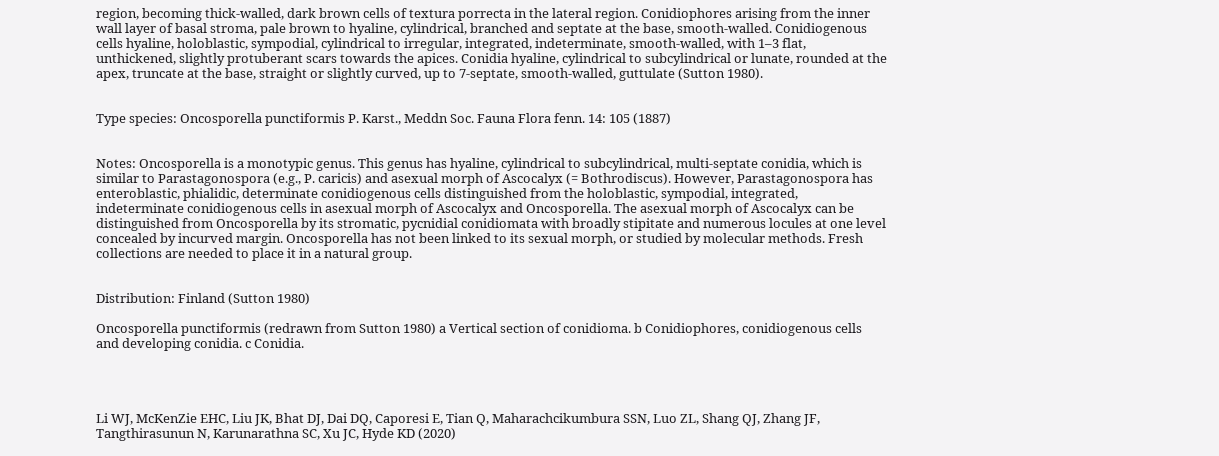region, becoming thick-walled, dark brown cells of textura porrecta in the lateral region. Conidiophores arising from the inner wall layer of basal stroma, pale brown to hyaline, cylindrical, branched and septate at the base, smooth-walled. Conidiogenous cells hyaline, holoblastic, sympodial, cylindrical to irregular, integrated, indeterminate, smooth-walled, with 1–3 flat, unthickened, slightly protuberant scars towards the apices. Conidia hyaline, cylindrical to subcylindrical or lunate, rounded at the apex, truncate at the base, straight or slightly curved, up to 7-septate, smooth-walled, guttulate (Sutton 1980).


Type species: Oncosporella punctiformis P. Karst., Meddn Soc. Fauna Flora fenn. 14: 105 (1887)


Notes: Oncosporella is a monotypic genus. This genus has hyaline, cylindrical to subcylindrical, multi-septate conidia, which is similar to Parastagonospora (e.g., P. caricis) and asexual morph of Ascocalyx (= Bothrodiscus). However, Parastagonospora has enteroblastic, phialidic, determinate conidiogenous cells distinguished from the holoblastic, sympodial, integrated, indeterminate conidiogenous cells in asexual morph of Ascocalyx and Oncosporella. The asexual morph of Ascocalyx can be distinguished from Oncosporella by its stromatic, pycnidial conidiomata with broadly stipitate and numerous locules at one level concealed by incurved margin. Oncosporella has not been linked to its sexual morph, or studied by molecular methods. Fresh collections are needed to place it in a natural group.


Distribution: Finland (Sutton 1980)

Oncosporella punctiformis (redrawn from Sutton 1980) a Vertical section of conidioma. b Conidiophores, conidiogenous cells and developing conidia. c Conidia.




Li WJ, McKenZie EHC, Liu JK, Bhat DJ, Dai DQ, Caporesi E, Tian Q, Maharachcikumbura SSN, Luo ZL, Shang QJ, Zhang JF, Tangthirasunun N, Karunarathna SC, Xu JC, Hyde KD (2020)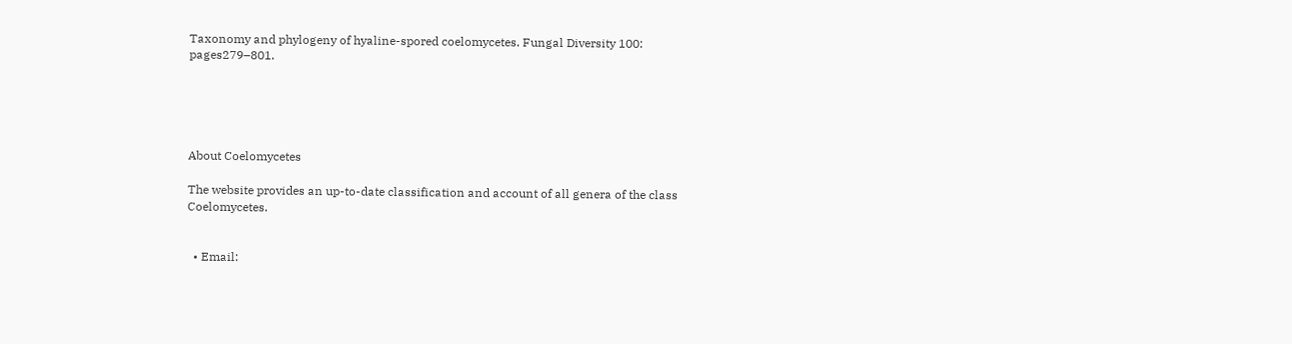Taxonomy and phylogeny of hyaline-spored coelomycetes. Fungal Diversity 100: pages279–801.





About Coelomycetes

The website provides an up-to-date classification and account of all genera of the class Coelomycetes.


  • Email: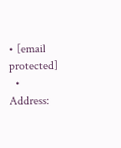• [email protected]
  • Address: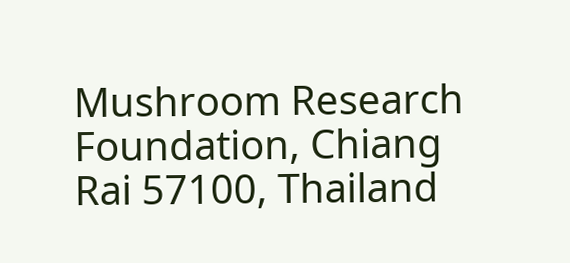Mushroom Research Foundation, Chiang Rai 57100, Thailand